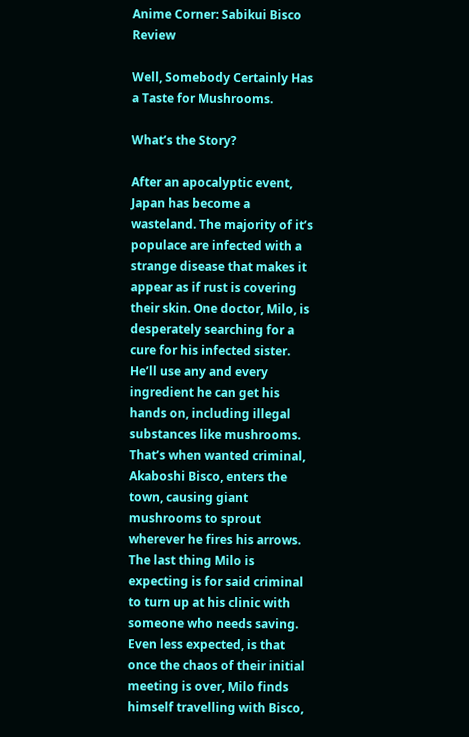Anime Corner: Sabikui Bisco Review

Well, Somebody Certainly Has a Taste for Mushrooms.

What’s the Story?

After an apocalyptic event, Japan has become a wasteland. The majority of it’s populace are infected with a strange disease that makes it appear as if rust is covering their skin. One doctor, Milo, is desperately searching for a cure for his infected sister. He’ll use any and every ingredient he can get his hands on, including illegal substances like mushrooms. That’s when wanted criminal, Akaboshi Bisco, enters the town, causing giant mushrooms to sprout wherever he fires his arrows. The last thing Milo is expecting is for said criminal to turn up at his clinic with someone who needs saving. Even less expected, is that once the chaos of their initial meeting is over, Milo finds himself travelling with Bisco,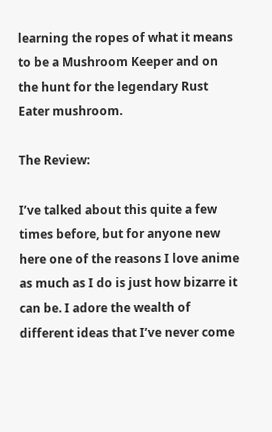learning the ropes of what it means to be a Mushroom Keeper and on the hunt for the legendary Rust Eater mushroom.

The Review:

I’ve talked about this quite a few times before, but for anyone new here one of the reasons I love anime as much as I do is just how bizarre it can be. I adore the wealth of different ideas that I’ve never come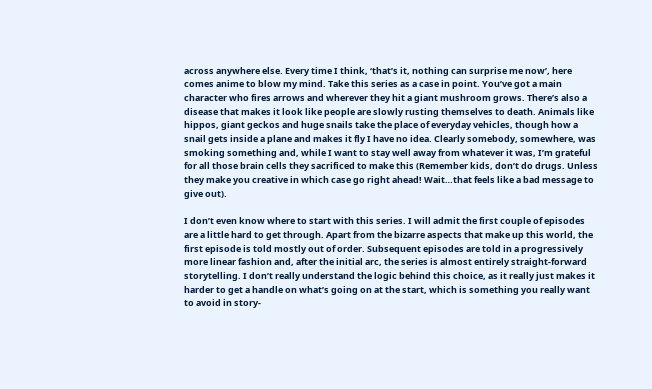across anywhere else. Every time I think, ‘that’s it, nothing can surprise me now’, here comes anime to blow my mind. Take this series as a case in point. You’ve got a main character who fires arrows and wherever they hit a giant mushroom grows. There’s also a disease that makes it look like people are slowly rusting themselves to death. Animals like hippos, giant geckos and huge snails take the place of everyday vehicles, though how a snail gets inside a plane and makes it fly I have no idea. Clearly somebody, somewhere, was smoking something and, while I want to stay well away from whatever it was, I’m grateful for all those brain cells they sacrificed to make this (Remember kids, don’t do drugs. Unless they make you creative in which case go right ahead! Wait…that feels like a bad message to give out).

I don’t even know where to start with this series. I will admit the first couple of episodes are a little hard to get through. Apart from the bizarre aspects that make up this world, the first episode is told mostly out of order. Subsequent episodes are told in a progressively more linear fashion and, after the initial arc, the series is almost entirely straight-forward storytelling. I don’t really understand the logic behind this choice, as it really just makes it harder to get a handle on what’s going on at the start, which is something you really want to avoid in story-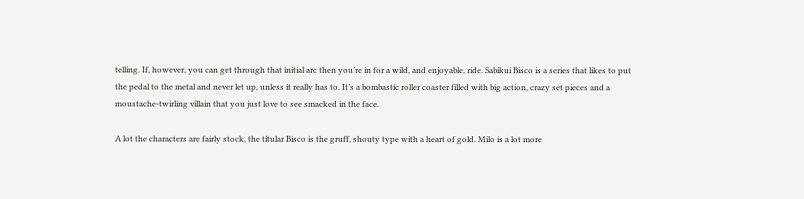telling. If, however, you can get through that initial arc then you’re in for a wild, and enjoyable, ride. Sabikui Bisco is a series that likes to put the pedal to the metal and never let up, unless it really has to. It’s a bombastic roller coaster filled with big action, crazy set pieces and a moustache-twirling villain that you just love to see smacked in the face.

A lot the characters are fairly stock, the titular Bisco is the gruff, shouty type with a heart of gold. Milo is a lot more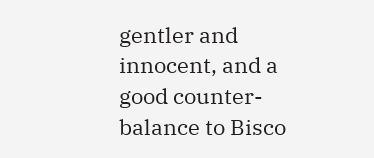gentler and innocent, and a good counter-balance to Bisco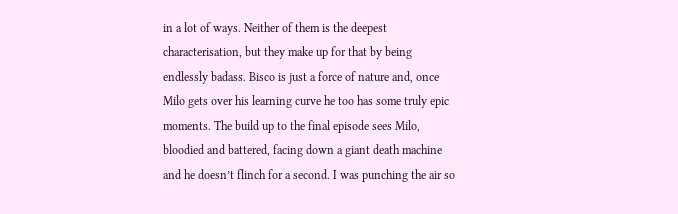in a lot of ways. Neither of them is the deepest characterisation, but they make up for that by being endlessly badass. Bisco is just a force of nature and, once Milo gets over his learning curve he too has some truly epic moments. The build up to the final episode sees Milo, bloodied and battered, facing down a giant death machine and he doesn’t flinch for a second. I was punching the air so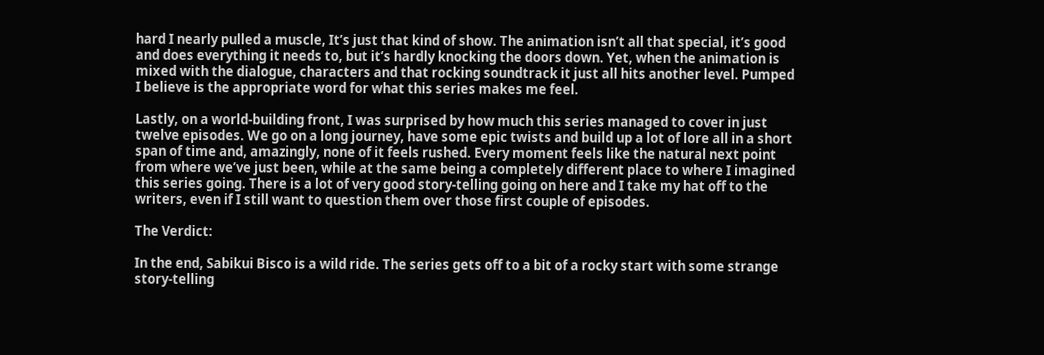hard I nearly pulled a muscle, It’s just that kind of show. The animation isn’t all that special, it’s good and does everything it needs to, but it’s hardly knocking the doors down. Yet, when the animation is mixed with the dialogue, characters and that rocking soundtrack it just all hits another level. Pumped I believe is the appropriate word for what this series makes me feel.

Lastly, on a world-building front, I was surprised by how much this series managed to cover in just twelve episodes. We go on a long journey, have some epic twists and build up a lot of lore all in a short span of time and, amazingly, none of it feels rushed. Every moment feels like the natural next point from where we’ve just been, while at the same being a completely different place to where I imagined this series going. There is a lot of very good story-telling going on here and I take my hat off to the writers, even if I still want to question them over those first couple of episodes.

The Verdict:

In the end, Sabikui Bisco is a wild ride. The series gets off to a bit of a rocky start with some strange story-telling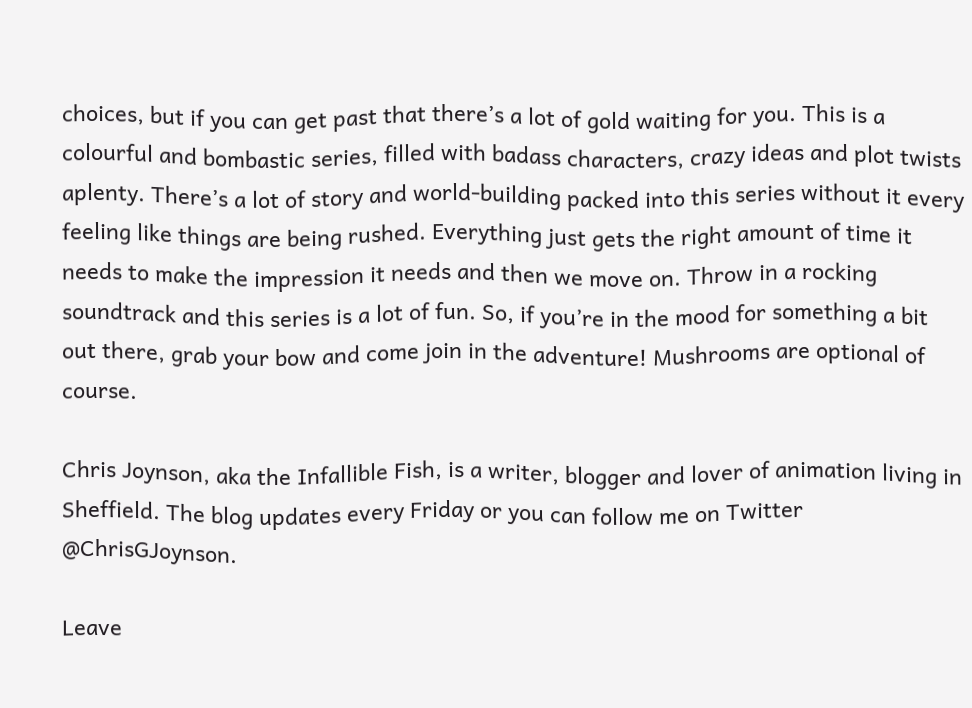choices, but if you can get past that there’s a lot of gold waiting for you. This is a colourful and bombastic series, filled with badass characters, crazy ideas and plot twists aplenty. There’s a lot of story and world-building packed into this series without it every feeling like things are being rushed. Everything just gets the right amount of time it needs to make the impression it needs and then we move on. Throw in a rocking soundtrack and this series is a lot of fun. So, if you’re in the mood for something a bit out there, grab your bow and come join in the adventure! Mushrooms are optional of course.

Chris Joynson, aka the Infallible Fish, is a writer, blogger and lover of animation living in Sheffield. The blog updates every Friday or you can follow me on Twitter @ChrisGJoynson.

Leave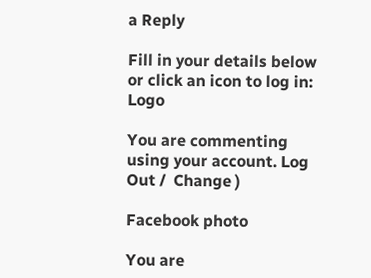a Reply

Fill in your details below or click an icon to log in: Logo

You are commenting using your account. Log Out /  Change )

Facebook photo

You are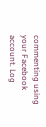commenting using your Facebook account. Log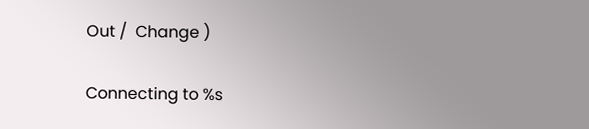Out /  Change )

Connecting to %s